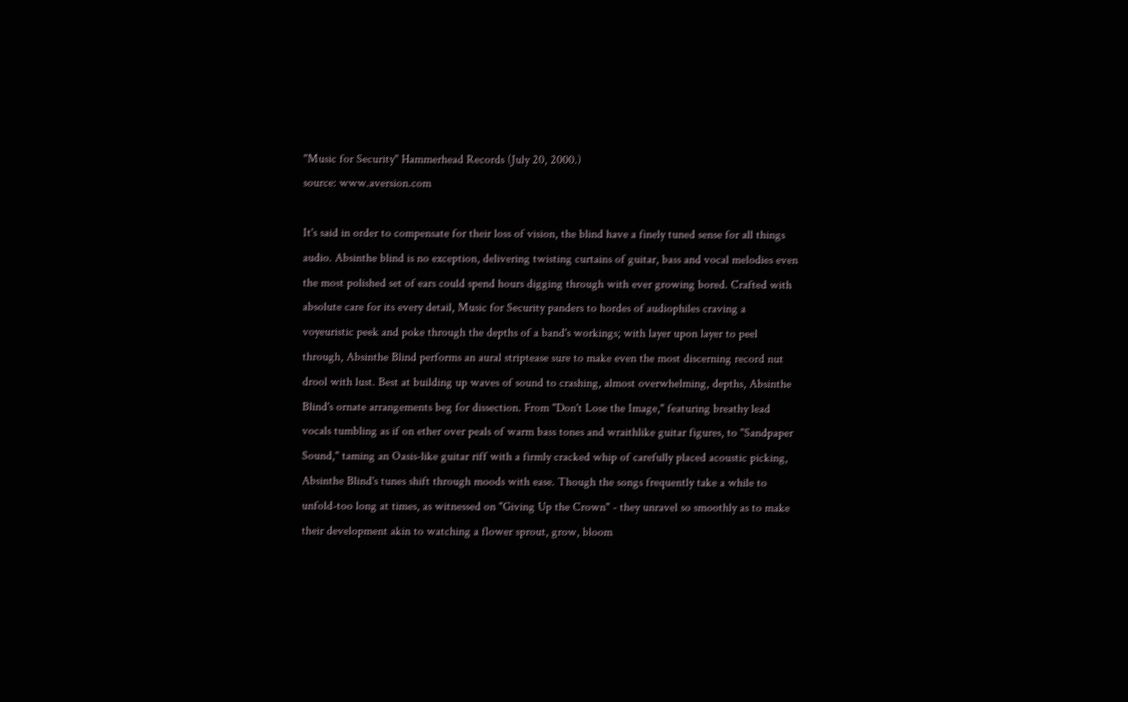"Music for Security" Hammerhead Records (July 20, 2000.)
source: www.aversion.com

It's said in order to compensate for their loss of vision, the blind have a finely tuned sense for all things audio. Absinthe blind is no exception, delivering twisting curtains of guitar, bass and vocal melodies even the most polished set of ears could spend hours digging through with ever growing bored. Crafted with absolute care for its every detail, Music for Security panders to hordes of audiophiles craving a voyeuristic peek and poke through the depths of a band's workings; with layer upon layer to peel through, Absinthe Blind performs an aural striptease sure to make even the most discerning record nut drool with lust. Best at building up waves of sound to crashing, almost overwhelming, depths, Absinthe Blind's ornate arrangements beg for dissection. From "Don't Lose the Image," featuring breathy lead vocals tumbling as if on ether over peals of warm bass tones and wraithlike guitar figures, to "Sandpaper Sound," taming an Oasis-like guitar riff with a firmly cracked whip of carefully placed acoustic picking, Absinthe Blind's tunes shift through moods with ease. Though the songs frequently take a while to unfold-too long at times, as witnessed on "Giving Up the Crown" - they unravel so smoothly as to make their development akin to watching a flower sprout, grow, bloom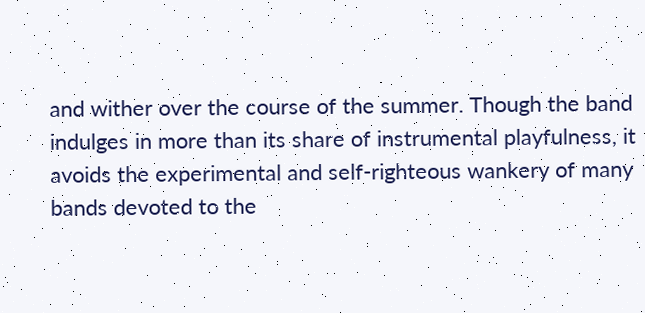and wither over the course of the summer. Though the band indulges in more than its share of instrumental playfulness, it avoids the experimental and self-righteous wankery of many bands devoted to the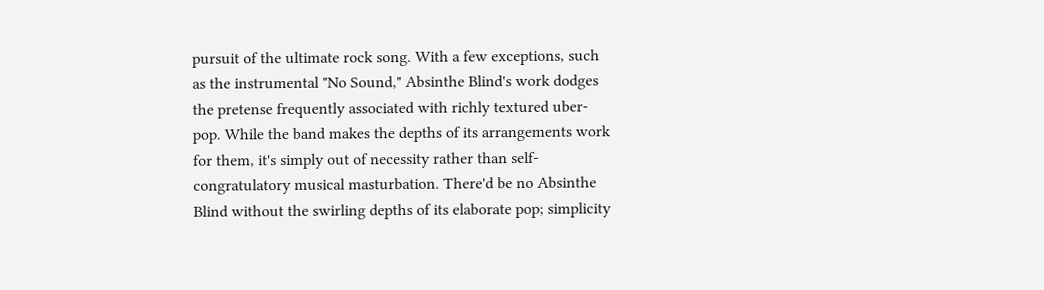pursuit of the ultimate rock song. With a few exceptions, such as the instrumental "No Sound," Absinthe Blind's work dodges the pretense frequently associated with richly textured uber-pop. While the band makes the depths of its arrangements work for them, it's simply out of necessity rather than self-congratulatory musical masturbation. There'd be no Absinthe Blind without the swirling depths of its elaborate pop; simplicity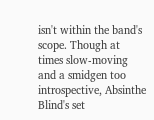isn't within the band's scope. Though at times slow-moving and a smidgen too introspective, Absinthe Blind's set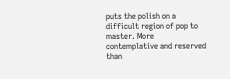puts the polish on a difficult region of pop to master. More contemplative and reserved than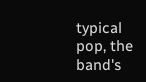typical pop, the band's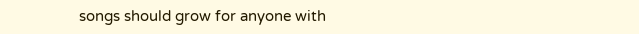songs should grow for anyone with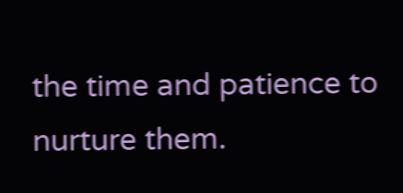the time and patience to nurture them.